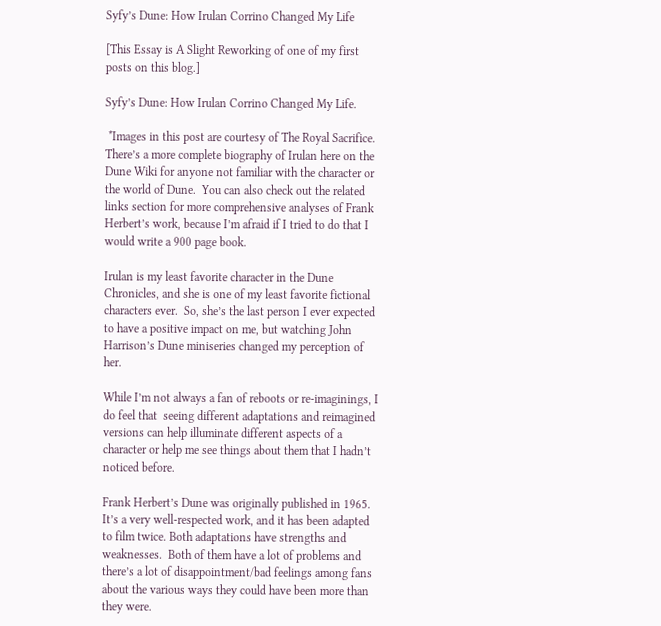Syfy’s Dune: How Irulan Corrino Changed My Life

[This Essay is A Slight Reworking of one of my first posts on this blog.]

Syfy’s Dune: How Irulan Corrino Changed My Life.

 *Images in this post are courtesy of The Royal Sacrifice.  There’s a more complete biography of Irulan here on the Dune Wiki for anyone not familiar with the character or the world of Dune.  You can also check out the related links section for more comprehensive analyses of Frank Herbert’s work, because I’m afraid if I tried to do that I would write a 900 page book.

Irulan is my least favorite character in the Dune Chronicles, and she is one of my least favorite fictional characters ever.  So, she’s the last person I ever expected to have a positive impact on me, but watching John Harrison’s Dune miniseries changed my perception of her.

While I’m not always a fan of reboots or re-imaginings, I do feel that  seeing different adaptations and reimagined versions can help illuminate different aspects of a character or help me see things about them that I hadn’t noticed before.

Frank Herbert’s Dune was originally published in 1965. It’s a very well-respected work, and it has been adapted to film twice. Both adaptations have strengths and weaknesses.  Both of them have a lot of problems and there’s a lot of disappointment/bad feelings among fans about the various ways they could have been more than they were.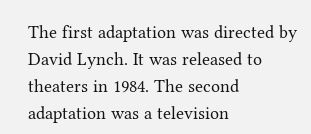The first adaptation was directed by David Lynch. It was released to theaters in 1984. The second adaptation was a television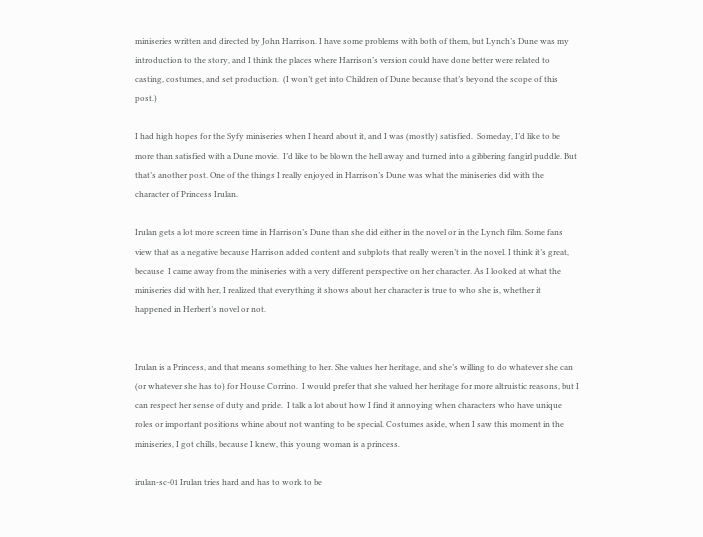miniseries written and directed by John Harrison. I have some problems with both of them, but Lynch’s Dune was my introduction to the story, and I think the places where Harrison’s version could have done better were related to casting, costumes, and set production.  (I won’t get into Children of Dune because that’s beyond the scope of this post.)

I had high hopes for the Syfy miniseries when I heard about it, and I was (mostly) satisfied.  Someday, I’d like to be more than satisfied with a Dune movie.  I’d like to be blown the hell away and turned into a gibbering fangirl puddle. But that’s another post. One of the things I really enjoyed in Harrison’s Dune was what the miniseries did with the character of Princess Irulan.

Irulan gets a lot more screen time in Harrison’s Dune than she did either in the novel or in the Lynch film. Some fans view that as a negative because Harrison added content and subplots that really weren’t in the novel. I think it’s great, because  I came away from the miniseries with a very different perspective on her character. As I looked at what the miniseries did with her, I realized that everything it shows about her character is true to who she is, whether it happened in Herbert’s novel or not.


Irulan is a Princess, and that means something to her. She values her heritage, and she’s willing to do whatever she can (or whatever she has to) for House Corrino.  I would prefer that she valued her heritage for more altruistic reasons, but I can respect her sense of duty and pride.  I talk a lot about how I find it annoying when characters who have unique roles or important positions whine about not wanting to be special. Costumes aside, when I saw this moment in the miniseries, I got chills, because I knew, this young woman is a princess.

irulan-sc-01 Irulan tries hard and has to work to be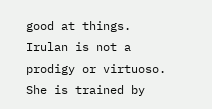good at things. Irulan is not a prodigy or virtuoso. She is trained by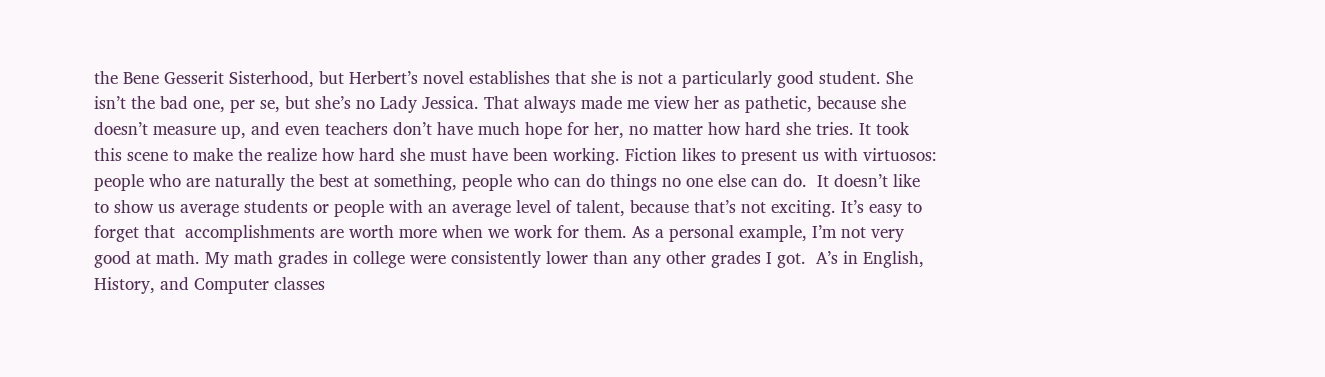the Bene Gesserit Sisterhood, but Herbert’s novel establishes that she is not a particularly good student. She isn’t the bad one, per se, but she’s no Lady Jessica. That always made me view her as pathetic, because she doesn’t measure up, and even teachers don’t have much hope for her, no matter how hard she tries. It took this scene to make the realize how hard she must have been working. Fiction likes to present us with virtuosos: people who are naturally the best at something, people who can do things no one else can do.  It doesn’t like to show us average students or people with an average level of talent, because that’s not exciting. It’s easy to forget that  accomplishments are worth more when we work for them. As a personal example, I’m not very good at math. My math grades in college were consistently lower than any other grades I got.  A’s in English, History, and Computer classes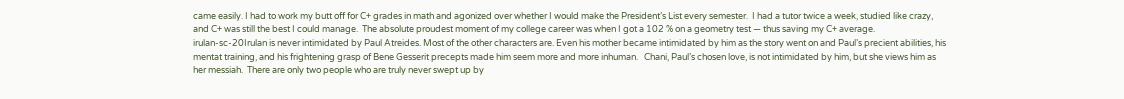came easily. I had to work my butt off for C+ grades in math and agonized over whether I would make the President’s List every semester.  I had a tutor twice a week, studied like crazy, and C+ was still the best I could manage.  The absolute proudest moment of my college career was when I got a 102 % on a geometry test — thus saving my C+ average.
irulan-sc-20Irulan is never intimidated by Paul Atreides. Most of the other characters are. Even his mother became intimidated by him as the story went on and Paul’s precient abilities, his mentat training, and his frightening grasp of Bene Gesserit precepts made him seem more and more inhuman.   Chani, Paul’s chosen love, is not intimidated by him, but she views him as her messiah.  There are only two people who are truly never swept up by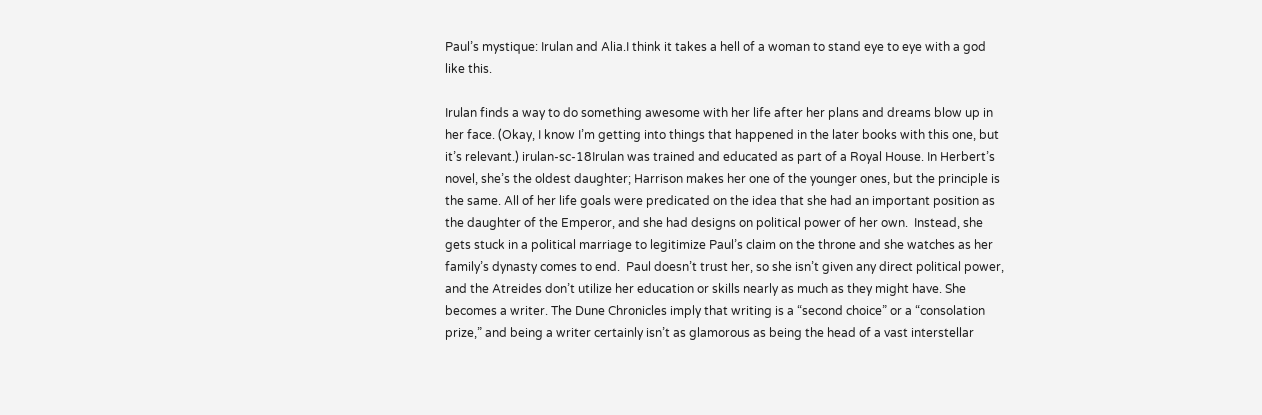Paul’s mystique: Irulan and Alia.I think it takes a hell of a woman to stand eye to eye with a god like this.

Irulan finds a way to do something awesome with her life after her plans and dreams blow up in her face. (Okay, I know I’m getting into things that happened in the later books with this one, but it’s relevant.) irulan-sc-18Irulan was trained and educated as part of a Royal House. In Herbert’s novel, she’s the oldest daughter; Harrison makes her one of the younger ones, but the principle is the same. All of her life goals were predicated on the idea that she had an important position as the daughter of the Emperor, and she had designs on political power of her own.  Instead, she gets stuck in a political marriage to legitimize Paul’s claim on the throne and she watches as her family’s dynasty comes to end.  Paul doesn’t trust her, so she isn’t given any direct political power, and the Atreides don’t utilize her education or skills nearly as much as they might have. She becomes a writer. The Dune Chronicles imply that writing is a “second choice” or a “consolation prize,” and being a writer certainly isn’t as glamorous as being the head of a vast interstellar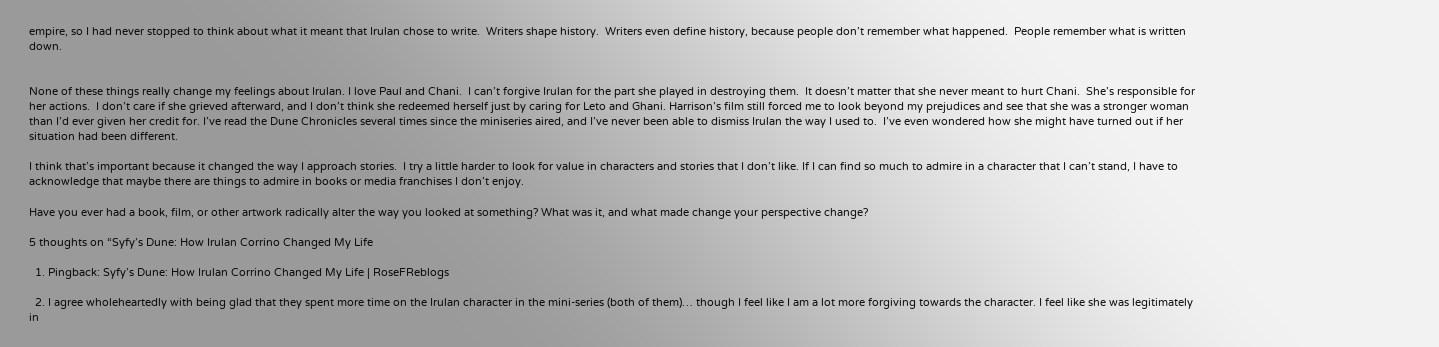empire, so I had never stopped to think about what it meant that Irulan chose to write.  Writers shape history.  Writers even define history, because people don’t remember what happened.  People remember what is written down.


None of these things really change my feelings about Irulan. I love Paul and Chani.  I can’t forgive Irulan for the part she played in destroying them.  It doesn’t matter that she never meant to hurt Chani.  She’s responsible for her actions.  I don’t care if she grieved afterward, and I don’t think she redeemed herself just by caring for Leto and Ghani. Harrison’s film still forced me to look beyond my prejudices and see that she was a stronger woman than I’d ever given her credit for. I’ve read the Dune Chronicles several times since the miniseries aired, and I’ve never been able to dismiss Irulan the way I used to.  I’ve even wondered how she might have turned out if her situation had been different.

I think that’s important because it changed the way I approach stories.  I try a little harder to look for value in characters and stories that I don’t like. If I can find so much to admire in a character that I can’t stand, I have to acknowledge that maybe there are things to admire in books or media franchises I don’t enjoy.

Have you ever had a book, film, or other artwork radically alter the way you looked at something? What was it, and what made change your perspective change?

5 thoughts on “Syfy’s Dune: How Irulan Corrino Changed My Life

  1. Pingback: Syfy’s Dune: How Irulan Corrino Changed My Life | RoseFReblogs

  2. I agree wholeheartedly with being glad that they spent more time on the Irulan character in the mini-series (both of them)… though I feel like I am a lot more forgiving towards the character. I feel like she was legitimately in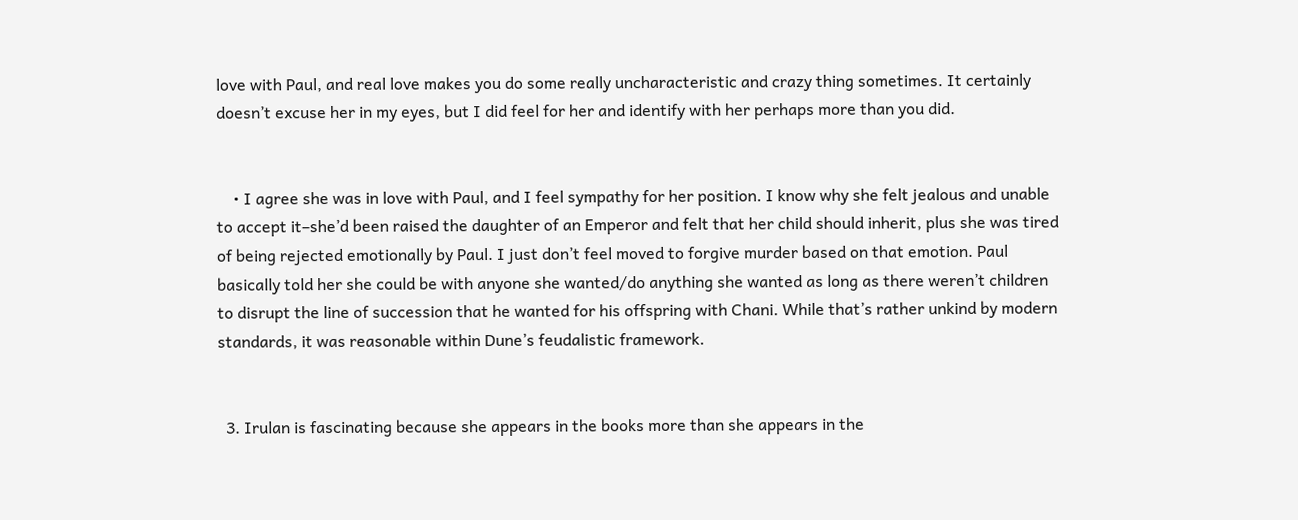love with Paul, and real love makes you do some really uncharacteristic and crazy thing sometimes. It certainly doesn’t excuse her in my eyes, but I did feel for her and identify with her perhaps more than you did.


    • I agree she was in love with Paul, and I feel sympathy for her position. I know why she felt jealous and unable to accept it–she’d been raised the daughter of an Emperor and felt that her child should inherit, plus she was tired of being rejected emotionally by Paul. I just don’t feel moved to forgive murder based on that emotion. Paul basically told her she could be with anyone she wanted/do anything she wanted as long as there weren’t children to disrupt the line of succession that he wanted for his offspring with Chani. While that’s rather unkind by modern standards, it was reasonable within Dune’s feudalistic framework.


  3. Irulan is fascinating because she appears in the books more than she appears in the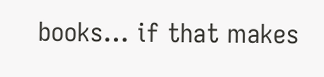books… if that makes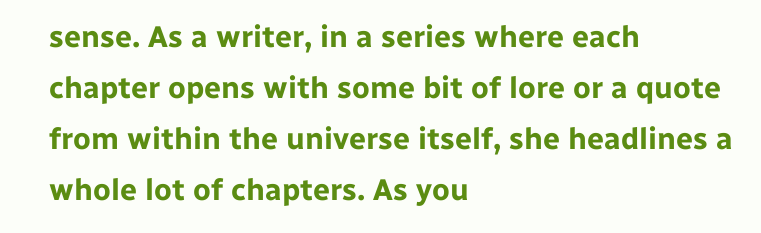sense. As a writer, in a series where each chapter opens with some bit of lore or a quote from within the universe itself, she headlines a whole lot of chapters. As you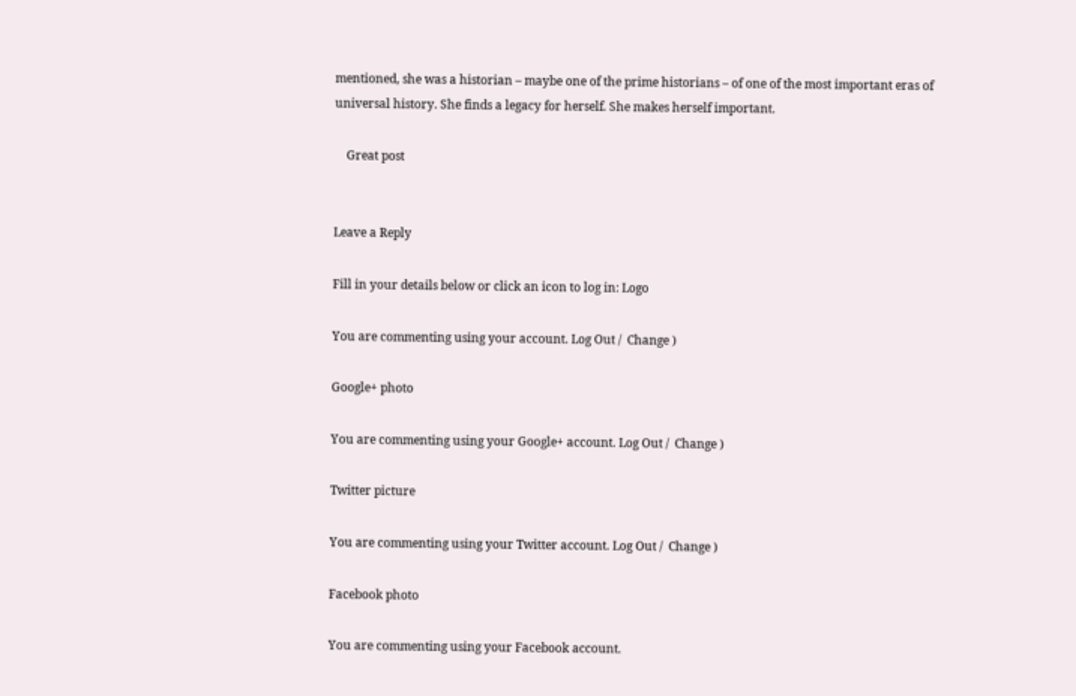mentioned, she was a historian – maybe one of the prime historians – of one of the most important eras of universal history. She finds a legacy for herself. She makes herself important.

    Great post


Leave a Reply

Fill in your details below or click an icon to log in: Logo

You are commenting using your account. Log Out /  Change )

Google+ photo

You are commenting using your Google+ account. Log Out /  Change )

Twitter picture

You are commenting using your Twitter account. Log Out /  Change )

Facebook photo

You are commenting using your Facebook account.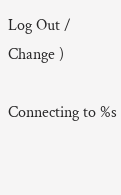Log Out /  Change )

Connecting to %s